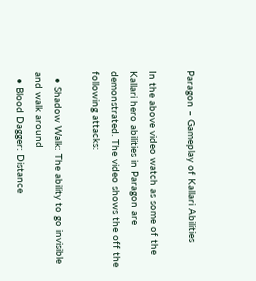Paragon – Gameplay of Kallari Abilities

In the above video watch as some of the Kallari hero abilities in Paragon are demonstrated. The video shows the off the following attacks:

  • Shadow Walk: The ability to go invisible and walk around
  • Blood Dagger: Distance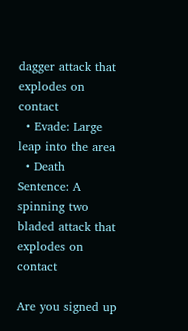dagger attack that explodes on contact
  • Evade: Large leap into the area
  • Death Sentence: A spinning two bladed attack that explodes on contact

Are you signed up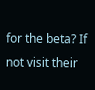for the beta? If not visit their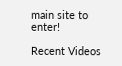main site to enter!

Recent Videos